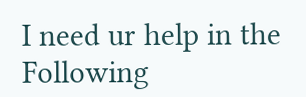I need ur help in the Following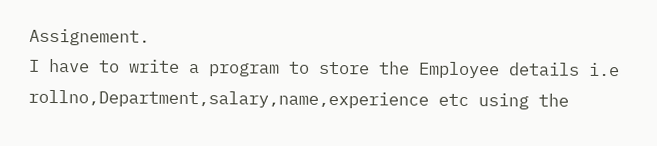Assignement.
I have to write a program to store the Employee details i.e rollno,Department,salary,name,experience etc using the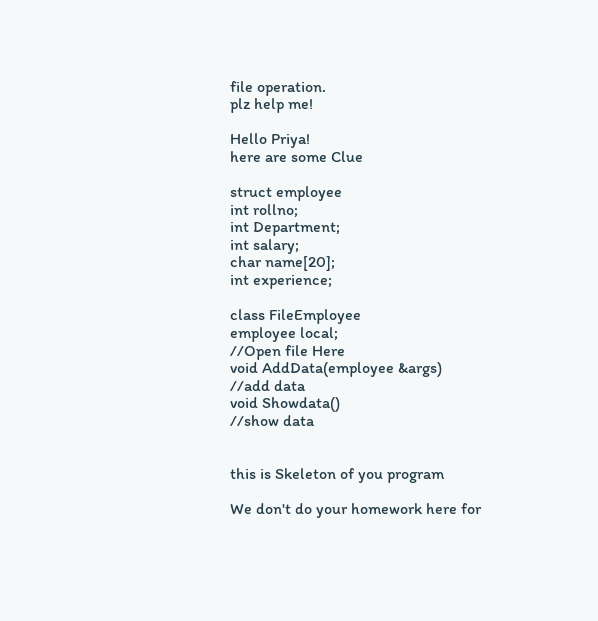file operation.
plz help me!

Hello Priya!
here are some Clue

struct employee
int rollno;
int Department;
int salary;
char name[20];
int experience;

class FileEmployee
employee local;
//Open file Here
void AddData(employee &args)
//add data
void Showdata()
//show data


this is Skeleton of you program

We don't do your homework here for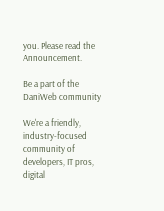you. Please read the Announcement.

Be a part of the DaniWeb community

We're a friendly, industry-focused community of developers, IT pros, digital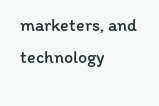marketers, and technology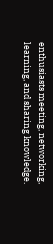enthusiasts meeting, networking, learning, and sharing knowledge.